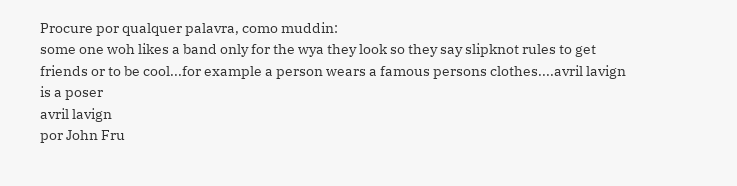Procure por qualquer palavra, como muddin:
some one woh likes a band only for the wya they look so they say slipknot rules to get friends or to be cool...for example a person wears a famous persons clothes....avril lavign is a poser
avril lavign
por John Fru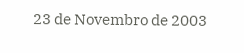23 de Novembro de 2003